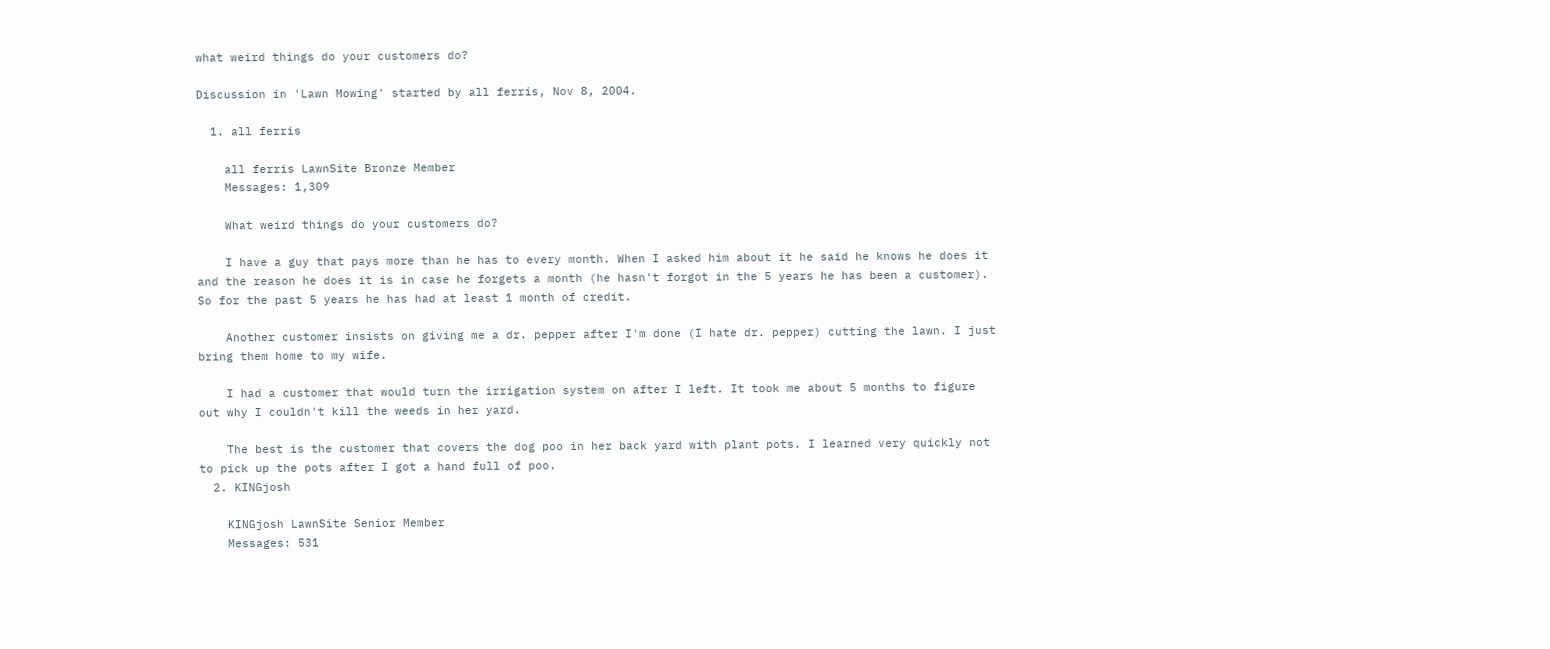what weird things do your customers do?

Discussion in 'Lawn Mowing' started by all ferris, Nov 8, 2004.

  1. all ferris

    all ferris LawnSite Bronze Member
    Messages: 1,309

    What weird things do your customers do?

    I have a guy that pays more than he has to every month. When I asked him about it he said he knows he does it and the reason he does it is in case he forgets a month (he hasn't forgot in the 5 years he has been a customer). So for the past 5 years he has had at least 1 month of credit.

    Another customer insists on giving me a dr. pepper after I'm done (I hate dr. pepper) cutting the lawn. I just bring them home to my wife.

    I had a customer that would turn the irrigation system on after I left. It took me about 5 months to figure out why I couldn't kill the weeds in her yard.

    The best is the customer that covers the dog poo in her back yard with plant pots. I learned very quickly not to pick up the pots after I got a hand full of poo.
  2. KINGjosh

    KINGjosh LawnSite Senior Member
    Messages: 531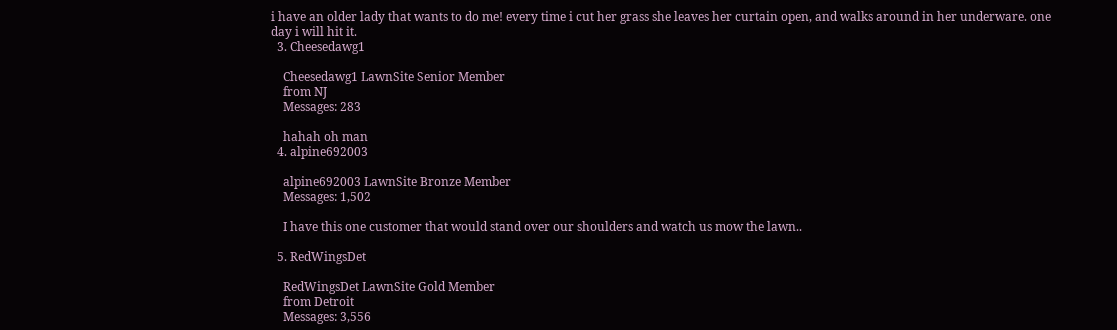i have an older lady that wants to do me! every time i cut her grass she leaves her curtain open, and walks around in her underware. one day i will hit it.
  3. Cheesedawg1

    Cheesedawg1 LawnSite Senior Member
    from NJ
    Messages: 283

    hahah oh man
  4. alpine692003

    alpine692003 LawnSite Bronze Member
    Messages: 1,502

    I have this one customer that would stand over our shoulders and watch us mow the lawn..

  5. RedWingsDet

    RedWingsDet LawnSite Gold Member
    from Detroit
    Messages: 3,556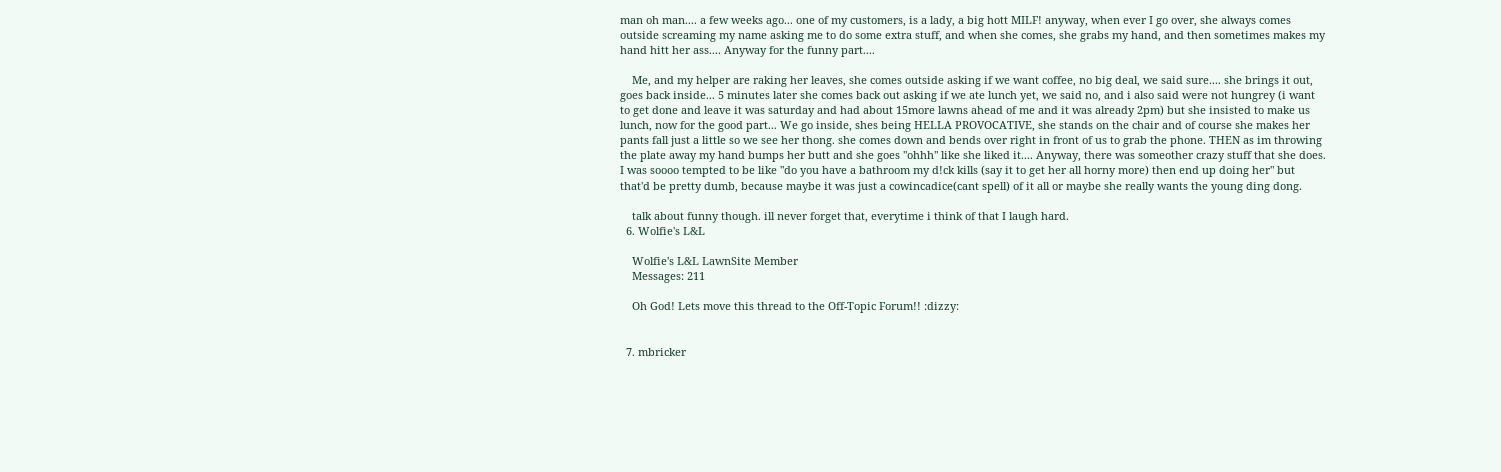man oh man.... a few weeks ago... one of my customers, is a lady, a big hott MILF! anyway, when ever I go over, she always comes outside screaming my name asking me to do some extra stuff, and when she comes, she grabs my hand, and then sometimes makes my hand hitt her ass.... Anyway for the funny part....

    Me, and my helper are raking her leaves, she comes outside asking if we want coffee, no big deal, we said sure.... she brings it out, goes back inside... 5 minutes later she comes back out asking if we ate lunch yet, we said no, and i also said were not hungrey (i want to get done and leave it was saturday and had about 15more lawns ahead of me and it was already 2pm) but she insisted to make us lunch, now for the good part... We go inside, shes being HELLA PROVOCATIVE, she stands on the chair and of course she makes her pants fall just a little so we see her thong. she comes down and bends over right in front of us to grab the phone. THEN as im throwing the plate away my hand bumps her butt and she goes "ohhh" like she liked it.... Anyway, there was someother crazy stuff that she does. I was soooo tempted to be like "do you have a bathroom my d!ck kills (say it to get her all horny more) then end up doing her" but that'd be pretty dumb, because maybe it was just a cowincadice(cant spell) of it all or maybe she really wants the young ding dong.

    talk about funny though. ill never forget that, everytime i think of that I laugh hard.
  6. Wolfie's L&L

    Wolfie's L&L LawnSite Member
    Messages: 211

    Oh God! Lets move this thread to the Off-Topic Forum!! :dizzy:


  7. mbricker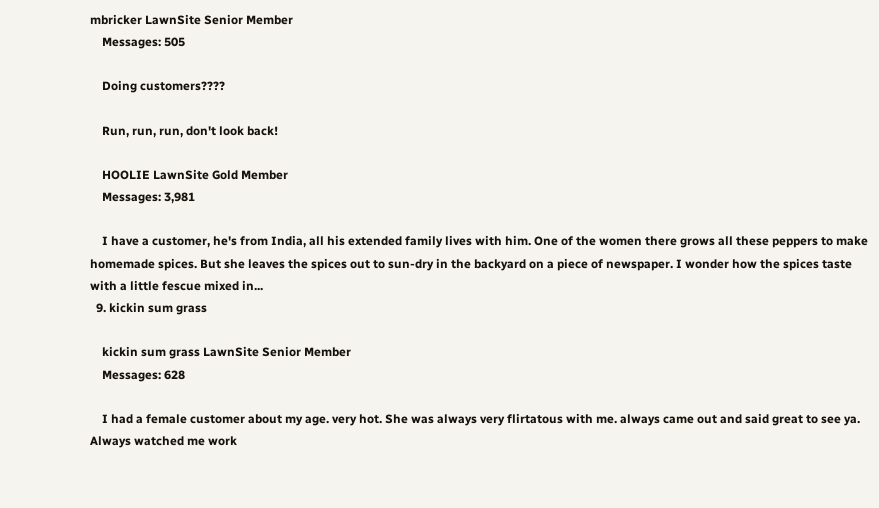mbricker LawnSite Senior Member
    Messages: 505

    Doing customers????

    Run, run, run, don't look back!

    HOOLIE LawnSite Gold Member
    Messages: 3,981

    I have a customer, he's from India, all his extended family lives with him. One of the women there grows all these peppers to make homemade spices. But she leaves the spices out to sun-dry in the backyard on a piece of newspaper. I wonder how the spices taste with a little fescue mixed in...
  9. kickin sum grass

    kickin sum grass LawnSite Senior Member
    Messages: 628

    I had a female customer about my age. very hot. She was always very flirtatous with me. always came out and said great to see ya. Always watched me work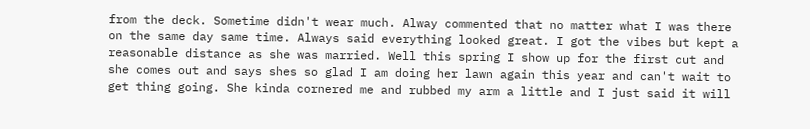from the deck. Sometime didn't wear much. Alway commented that no matter what I was there on the same day same time. Always said everything looked great. I got the vibes but kept a reasonable distance as she was married. Well this spring I show up for the first cut and she comes out and says shes so glad I am doing her lawn again this year and can't wait to get thing going. She kinda cornered me and rubbed my arm a little and I just said it will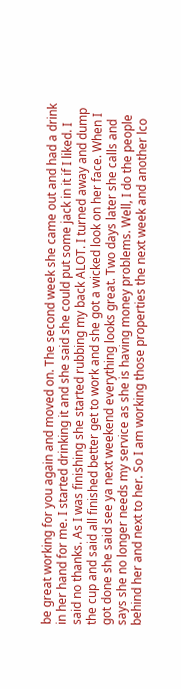be great working for you again and moved on. The second week she came out and had a drink in her hand for me. I started drinking it and she said she could put some jack in it if I liked. I said no thanks. As I was finishing she started rubbing my back ALOT. I turned away and dump the cup and said all finished better get to work and she got a wicked look on her face. When I got done she said see ya next weekend everything looks great. Two days later she calls and says she no longer needs my service as she is having money problems. Well, I do the people behind her and next to her. So I am working those properties the next week and another lco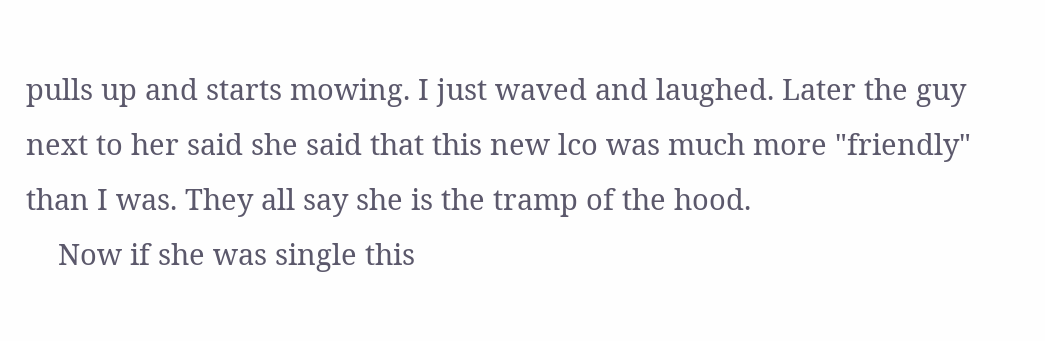pulls up and starts mowing. I just waved and laughed. Later the guy next to her said she said that this new lco was much more "friendly" than I was. They all say she is the tramp of the hood.
    Now if she was single this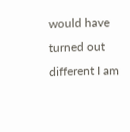would have turned out different I am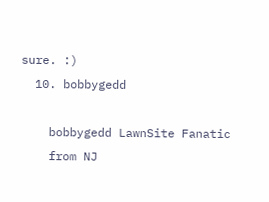sure. :)
  10. bobbygedd

    bobbygedd LawnSite Fanatic
    from NJ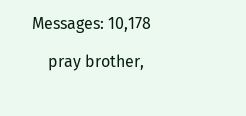Messages: 10,178

    pray brother,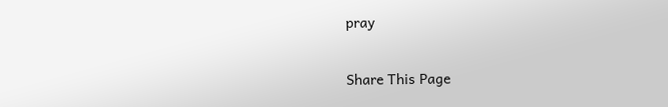pray

Share This Page